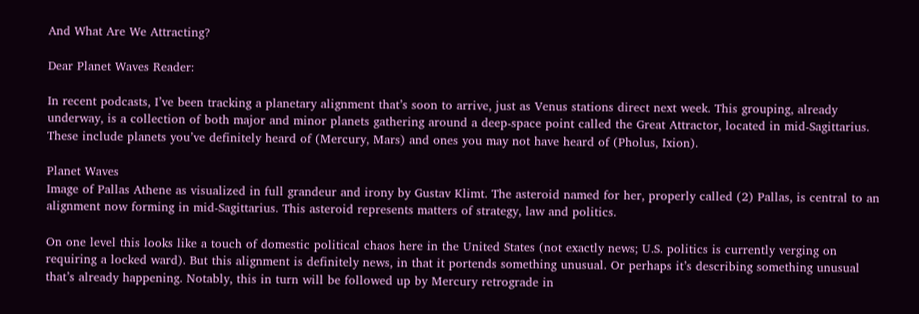And What Are We Attracting?

Dear Planet Waves Reader:

In recent podcasts, I’ve been tracking a planetary alignment that’s soon to arrive, just as Venus stations direct next week. This grouping, already underway, is a collection of both major and minor planets gathering around a deep-space point called the Great Attractor, located in mid-Sagittarius. These include planets you’ve definitely heard of (Mercury, Mars) and ones you may not have heard of (Pholus, Ixion).

Planet Waves
Image of Pallas Athene as visualized in full grandeur and irony by Gustav Klimt. The asteroid named for her, properly called (2) Pallas, is central to an alignment now forming in mid-Sagittarius. This asteroid represents matters of strategy, law and politics.

On one level this looks like a touch of domestic political chaos here in the United States (not exactly news; U.S. politics is currently verging on requiring a locked ward). But this alignment is definitely news, in that it portends something unusual. Or perhaps it’s describing something unusual that’s already happening. Notably, this in turn will be followed up by Mercury retrograde in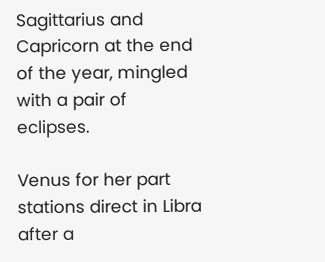Sagittarius and Capricorn at the end of the year, mingled with a pair of eclipses.

Venus for her part stations direct in Libra after a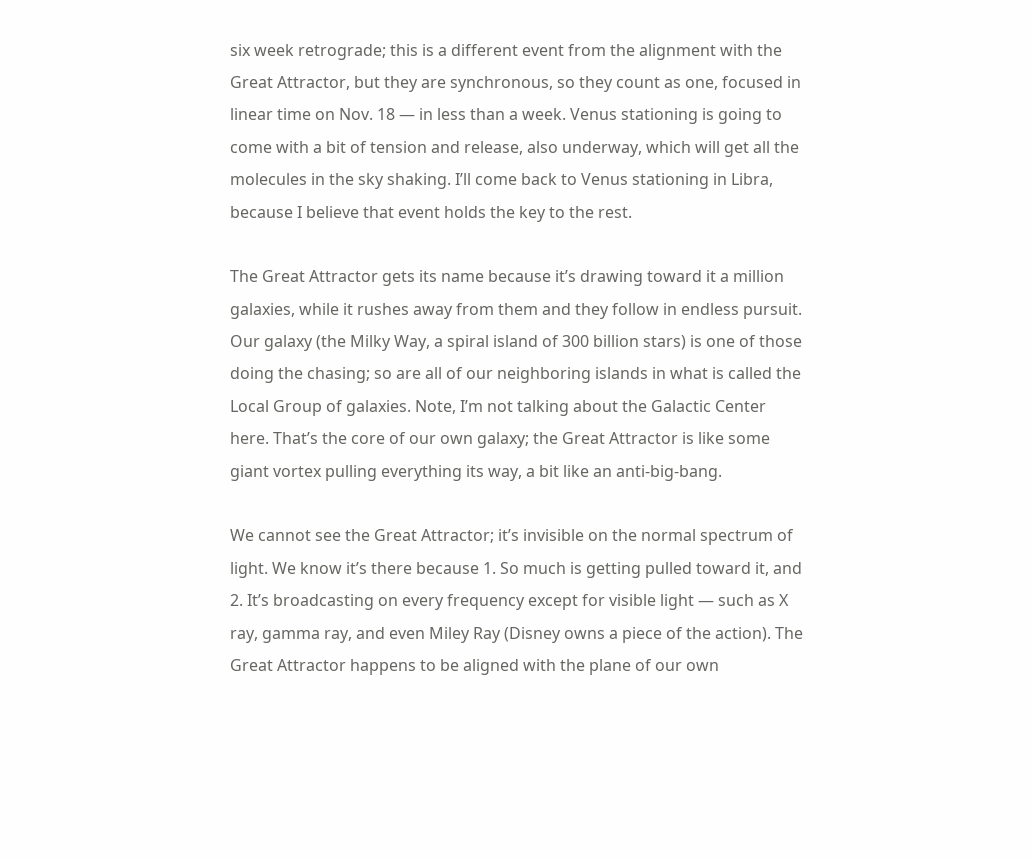six week retrograde; this is a different event from the alignment with the Great Attractor, but they are synchronous, so they count as one, focused in linear time on Nov. 18 — in less than a week. Venus stationing is going to come with a bit of tension and release, also underway, which will get all the molecules in the sky shaking. I’ll come back to Venus stationing in Libra, because I believe that event holds the key to the rest.

The Great Attractor gets its name because it’s drawing toward it a million galaxies, while it rushes away from them and they follow in endless pursuit. Our galaxy (the Milky Way, a spiral island of 300 billion stars) is one of those doing the chasing; so are all of our neighboring islands in what is called the Local Group of galaxies. Note, I’m not talking about the Galactic Center here. That’s the core of our own galaxy; the Great Attractor is like some giant vortex pulling everything its way, a bit like an anti-big-bang.

We cannot see the Great Attractor; it’s invisible on the normal spectrum of light. We know it’s there because 1. So much is getting pulled toward it, and 2. It’s broadcasting on every frequency except for visible light — such as X ray, gamma ray, and even Miley Ray (Disney owns a piece of the action). The Great Attractor happens to be aligned with the plane of our own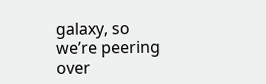galaxy, so we’re peering over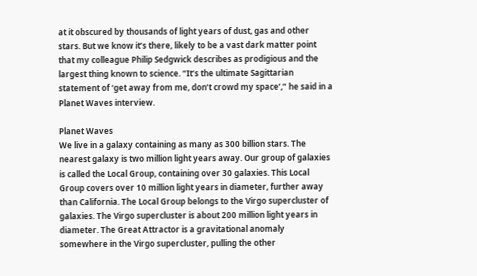at it obscured by thousands of light years of dust, gas and other stars. But we know it’s there, likely to be a vast dark matter point that my colleague Philip Sedgwick describes as prodigious and the largest thing known to science. “It’s the ultimate Sagittarian statement of ‘get away from me, don’t crowd my space’,” he said in a Planet Waves interview.

Planet Waves
We live in a galaxy containing as many as 300 billion stars. The nearest galaxy is two million light years away. Our group of galaxies is called the Local Group, containing over 30 galaxies. This Local Group covers over 10 million light years in diameter, further away than California. The Local Group belongs to the Virgo supercluster of galaxies. The Virgo supercluster is about 200 million light years in diameter. The Great Attractor is a gravitational anomaly somewhere in the Virgo supercluster, pulling the other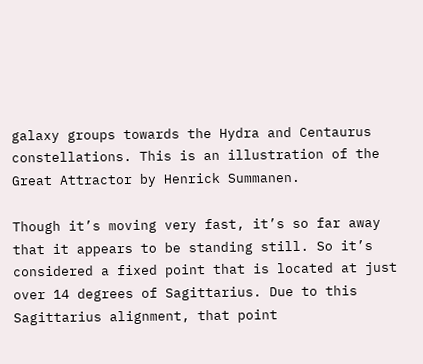galaxy groups towards the Hydra and Centaurus constellations. This is an illustration of the Great Attractor by Henrick Summanen.

Though it’s moving very fast, it’s so far away that it appears to be standing still. So it’s considered a fixed point that is located at just over 14 degrees of Sagittarius. Due to this Sagittarius alignment, that point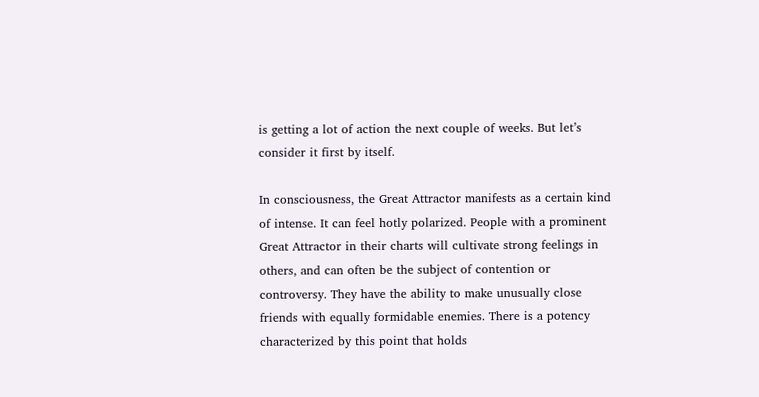is getting a lot of action the next couple of weeks. But let’s consider it first by itself.

In consciousness, the Great Attractor manifests as a certain kind of intense. It can feel hotly polarized. People with a prominent Great Attractor in their charts will cultivate strong feelings in others, and can often be the subject of contention or controversy. They have the ability to make unusually close friends with equally formidable enemies. There is a potency characterized by this point that holds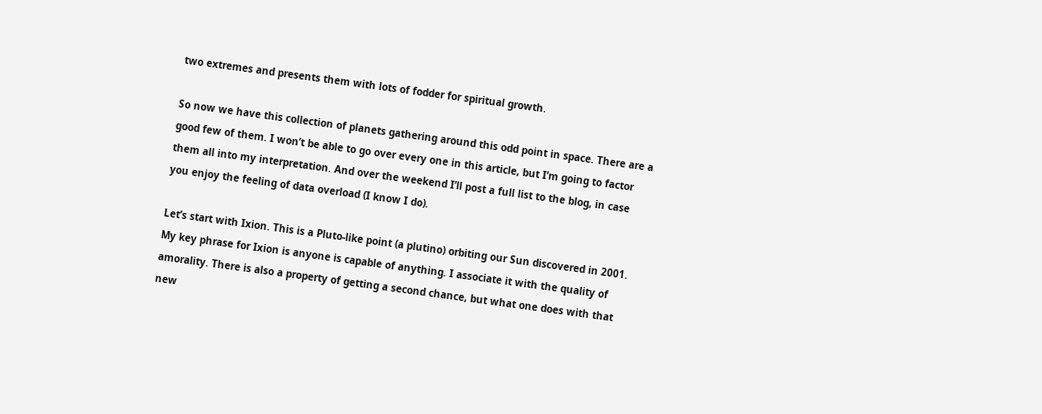two extremes and presents them with lots of fodder for spiritual growth.

So now we have this collection of planets gathering around this odd point in space. There are a good few of them. I won’t be able to go over every one in this article, but I’m going to factor them all into my interpretation. And over the weekend I’ll post a full list to the blog, in case you enjoy the feeling of data overload (I know I do).

Let’s start with Ixion. This is a Pluto-like point (a plutino) orbiting our Sun discovered in 2001. My key phrase for Ixion is anyone is capable of anything. I associate it with the quality of amorality. There is also a property of getting a second chance, but what one does with that new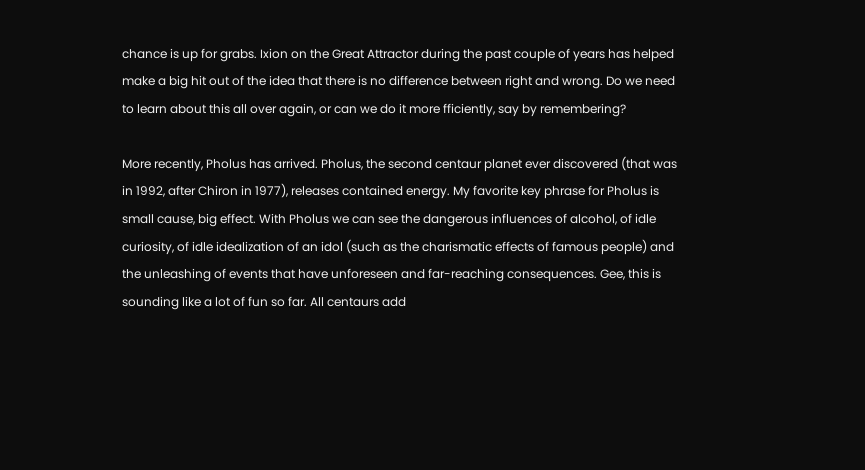chance is up for grabs. Ixion on the Great Attractor during the past couple of years has helped make a big hit out of the idea that there is no difference between right and wrong. Do we need to learn about this all over again, or can we do it more fficiently, say by remembering?

More recently, Pholus has arrived. Pholus, the second centaur planet ever discovered (that was in 1992, after Chiron in 1977), releases contained energy. My favorite key phrase for Pholus is small cause, big effect. With Pholus we can see the dangerous influences of alcohol, of idle curiosity, of idle idealization of an idol (such as the charismatic effects of famous people) and the unleashing of events that have unforeseen and far-reaching consequences. Gee, this is sounding like a lot of fun so far. All centaurs add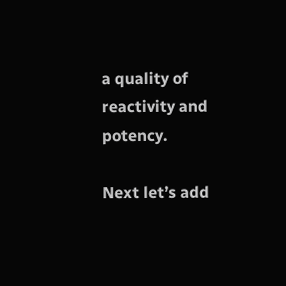a quality of reactivity and potency.

Next let’s add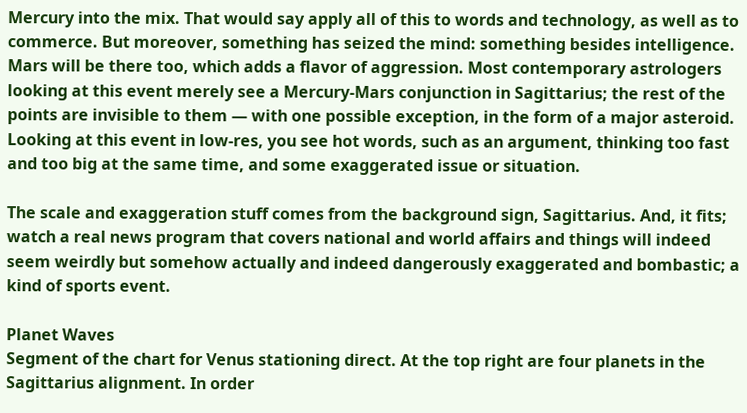Mercury into the mix. That would say apply all of this to words and technology, as well as to commerce. But moreover, something has seized the mind: something besides intelligence. Mars will be there too, which adds a flavor of aggression. Most contemporary astrologers looking at this event merely see a Mercury-Mars conjunction in Sagittarius; the rest of the points are invisible to them — with one possible exception, in the form of a major asteroid. Looking at this event in low-res, you see hot words, such as an argument, thinking too fast and too big at the same time, and some exaggerated issue or situation.

The scale and exaggeration stuff comes from the background sign, Sagittarius. And, it fits; watch a real news program that covers national and world affairs and things will indeed seem weirdly but somehow actually and indeed dangerously exaggerated and bombastic; a kind of sports event.

Planet Waves
Segment of the chart for Venus stationing direct. At the top right are four planets in the Sagittarius alignment. In order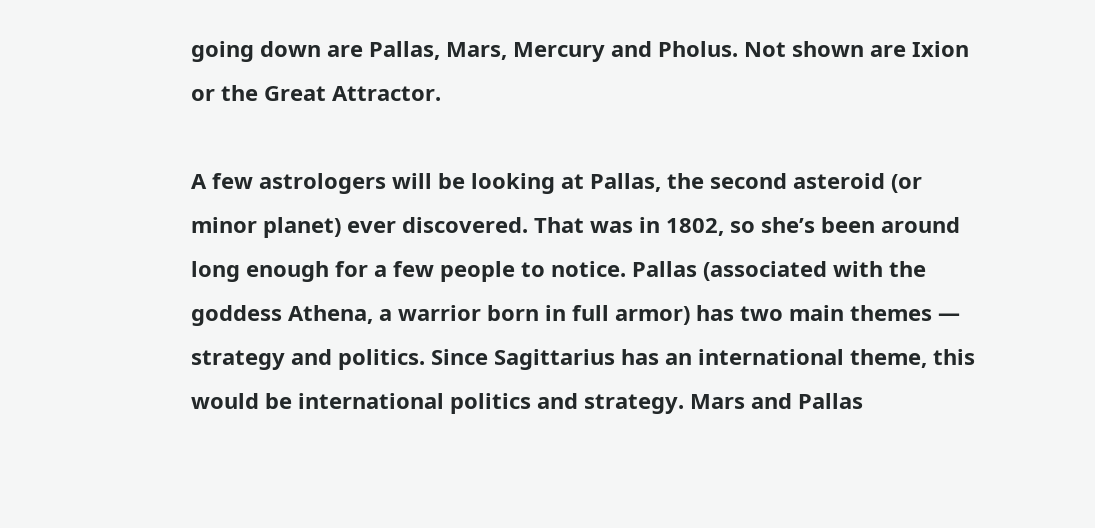going down are Pallas, Mars, Mercury and Pholus. Not shown are Ixion or the Great Attractor.

A few astrologers will be looking at Pallas, the second asteroid (or minor planet) ever discovered. That was in 1802, so she’s been around long enough for a few people to notice. Pallas (associated with the goddess Athena, a warrior born in full armor) has two main themes — strategy and politics. Since Sagittarius has an international theme, this would be international politics and strategy. Mars and Pallas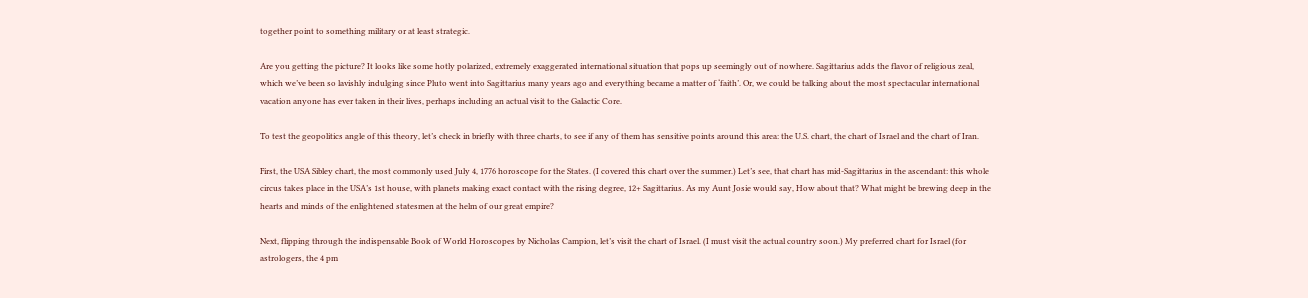together point to something military or at least strategic.

Are you getting the picture? It looks like some hotly polarized, extremely exaggerated international situation that pops up seemingly out of nowhere. Sagittarius adds the flavor of religious zeal, which we’ve been so lavishly indulging since Pluto went into Sagittarius many years ago and everything became a matter of ‘faith’. Or, we could be talking about the most spectacular international vacation anyone has ever taken in their lives, perhaps including an actual visit to the Galactic Core.

To test the geopolitics angle of this theory, let’s check in briefly with three charts, to see if any of them has sensitive points around this area: the U.S. chart, the chart of Israel and the chart of Iran.

First, the USA Sibley chart, the most commonly used July 4, 1776 horoscope for the States. (I covered this chart over the summer.) Let’s see, that chart has mid-Sagittarius in the ascendant: this whole circus takes place in the USA’s 1st house, with planets making exact contact with the rising degree, 12+ Sagittarius. As my Aunt Josie would say, How about that? What might be brewing deep in the hearts and minds of the enlightened statesmen at the helm of our great empire?

Next, flipping through the indispensable Book of World Horoscopes by Nicholas Campion, let’s visit the chart of Israel. (I must visit the actual country soon.) My preferred chart for Israel (for astrologers, the 4 pm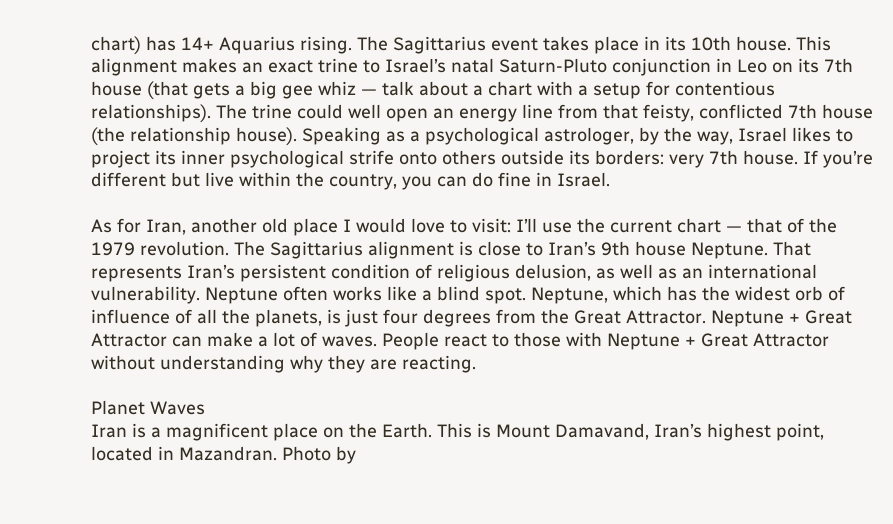chart) has 14+ Aquarius rising. The Sagittarius event takes place in its 10th house. This alignment makes an exact trine to Israel’s natal Saturn-Pluto conjunction in Leo on its 7th house (that gets a big gee whiz — talk about a chart with a setup for contentious relationships). The trine could well open an energy line from that feisty, conflicted 7th house (the relationship house). Speaking as a psychological astrologer, by the way, Israel likes to project its inner psychological strife onto others outside its borders: very 7th house. If you’re different but live within the country, you can do fine in Israel.

As for Iran, another old place I would love to visit: I’ll use the current chart — that of the 1979 revolution. The Sagittarius alignment is close to Iran’s 9th house Neptune. That represents Iran’s persistent condition of religious delusion, as well as an international vulnerability. Neptune often works like a blind spot. Neptune, which has the widest orb of influence of all the planets, is just four degrees from the Great Attractor. Neptune + Great Attractor can make a lot of waves. People react to those with Neptune + Great Attractor without understanding why they are reacting.

Planet Waves
Iran is a magnificent place on the Earth. This is Mount Damavand, Iran’s highest point, located in Mazandran. Photo by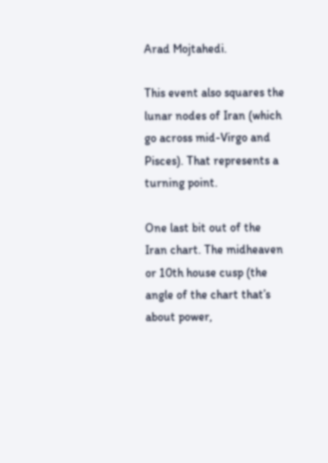Arad Mojtahedi.

This event also squares the lunar nodes of Iran (which go across mid-Virgo and Pisces). That represents a turning point.

One last bit out of the Iran chart. The midheaven or 10th house cusp (the angle of the chart that’s about power,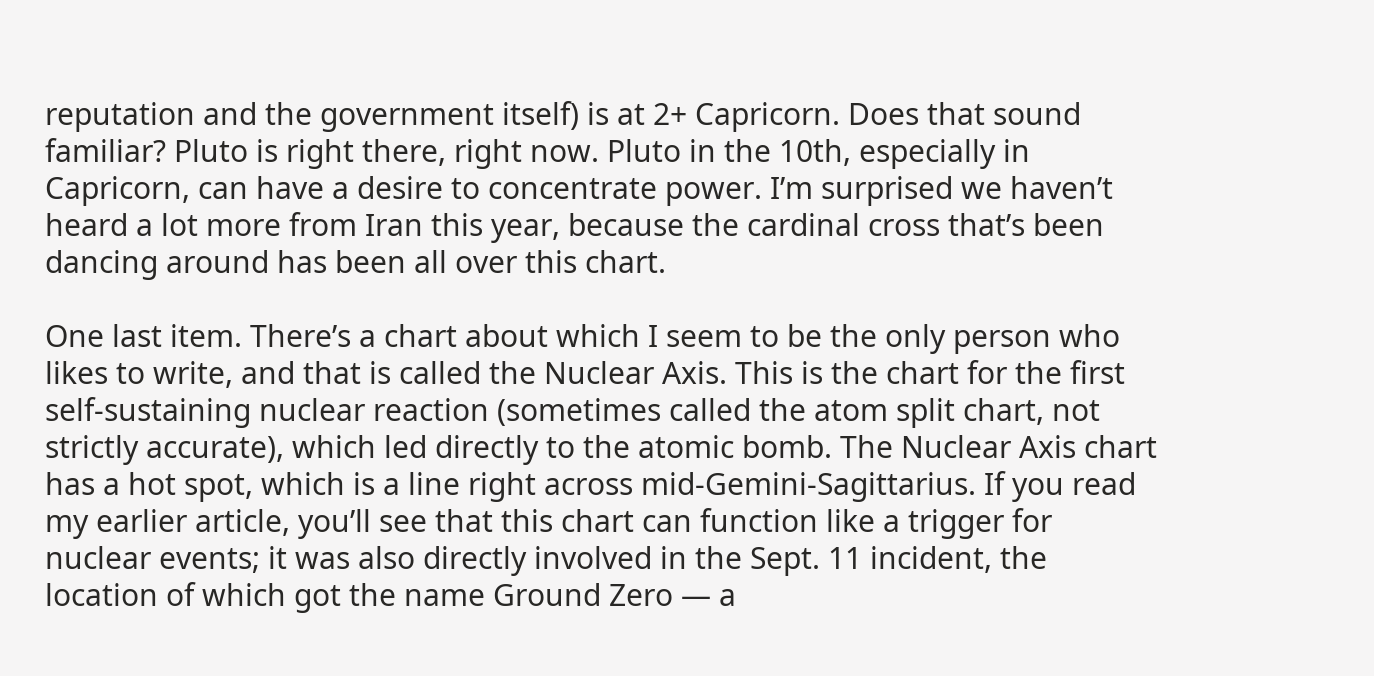reputation and the government itself) is at 2+ Capricorn. Does that sound familiar? Pluto is right there, right now. Pluto in the 10th, especially in Capricorn, can have a desire to concentrate power. I’m surprised we haven’t heard a lot more from Iran this year, because the cardinal cross that’s been dancing around has been all over this chart.

One last item. There’s a chart about which I seem to be the only person who likes to write, and that is called the Nuclear Axis. This is the chart for the first self-sustaining nuclear reaction (sometimes called the atom split chart, not strictly accurate), which led directly to the atomic bomb. The Nuclear Axis chart has a hot spot, which is a line right across mid-Gemini-Sagittarius. If you read my earlier article, you’ll see that this chart can function like a trigger for nuclear events; it was also directly involved in the Sept. 11 incident, the location of which got the name Ground Zero — a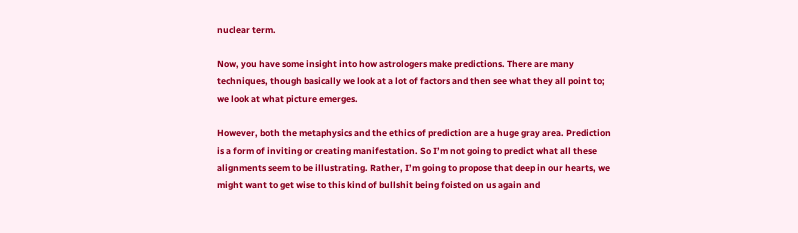nuclear term.

Now, you have some insight into how astrologers make predictions. There are many techniques, though basically we look at a lot of factors and then see what they all point to; we look at what picture emerges.

However, both the metaphysics and the ethics of prediction are a huge gray area. Prediction is a form of inviting or creating manifestation. So I’m not going to predict what all these alignments seem to be illustrating. Rather, I’m going to propose that deep in our hearts, we might want to get wise to this kind of bullshit being foisted on us again and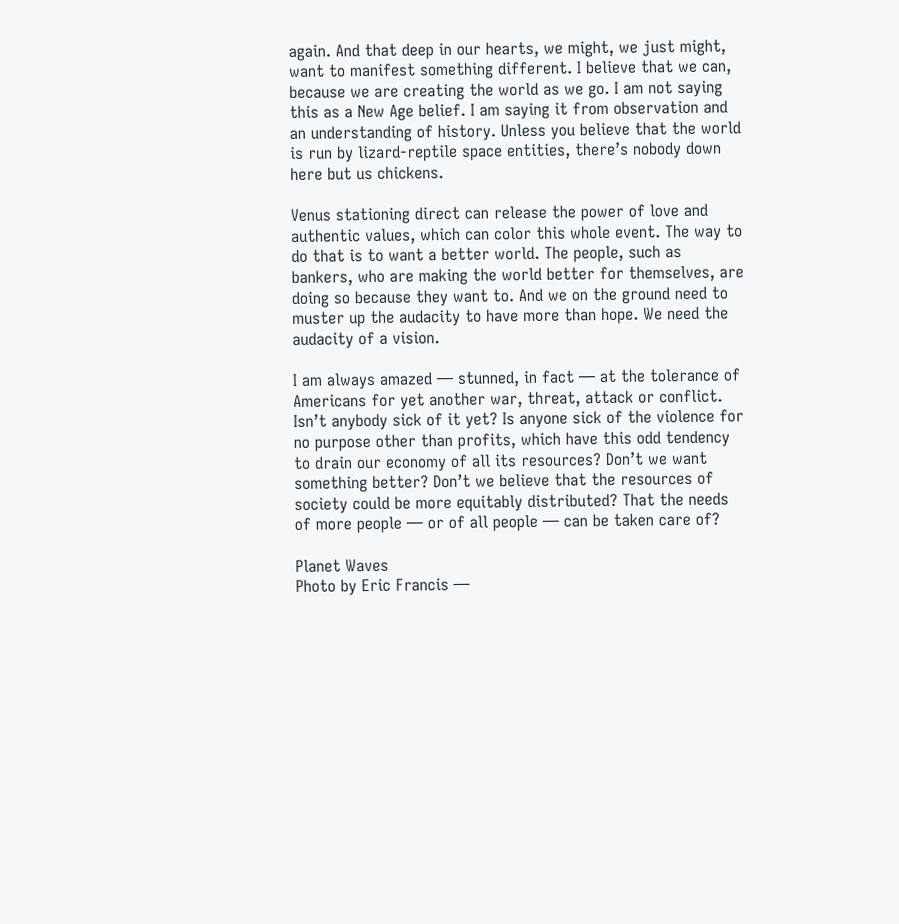again. And that deep in our hearts, we might, we just might, want to manifest something different. I believe that we can, because we are creating the world as we go. I am not saying this as a New Age belief. I am saying it from observation and an understanding of history. Unless you believe that the world is run by lizard-reptile space entities, there’s nobody down here but us chickens.

Venus stationing direct can release the power of love and authentic values, which can color this whole event. The way to do that is to want a better world. The people, such as bankers, who are making the world better for themselves, are doing so because they want to. And we on the ground need to muster up the audacity to have more than hope. We need the audacity of a vision.

I am always amazed — stunned, in fact — at the tolerance of Americans for yet another war, threat, attack or conflict. Isn’t anybody sick of it yet? Is anyone sick of the violence for no purpose other than profits, which have this odd tendency to drain our economy of all its resources? Don’t we want something better? Don’t we believe that the resources of society could be more equitably distributed? That the needs of more people — or of all people — can be taken care of?

Planet Waves
Photo by Eric Francis —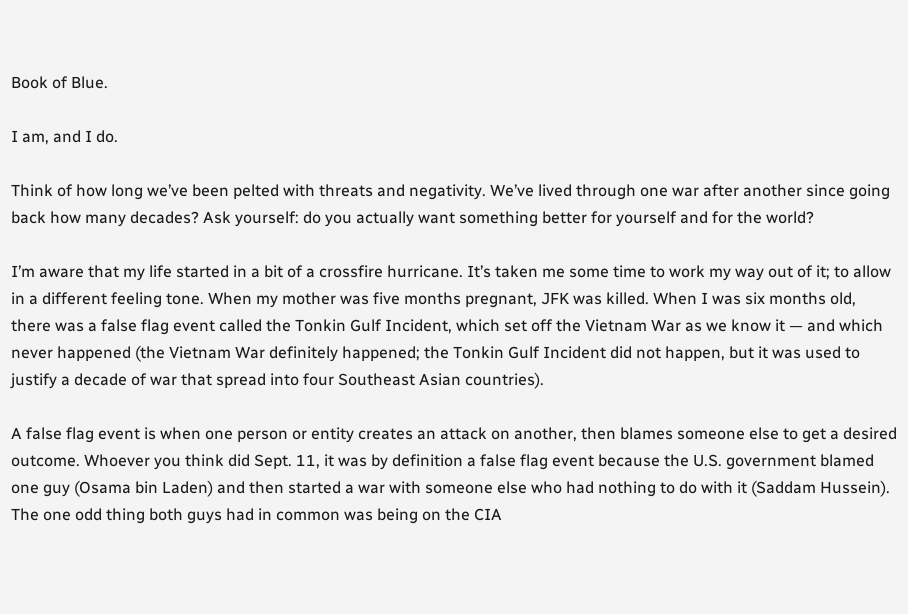Book of Blue.

I am, and I do.

Think of how long we’ve been pelted with threats and negativity. We’ve lived through one war after another since going back how many decades? Ask yourself: do you actually want something better for yourself and for the world?

I’m aware that my life started in a bit of a crossfire hurricane. It’s taken me some time to work my way out of it; to allow in a different feeling tone. When my mother was five months pregnant, JFK was killed. When I was six months old, there was a false flag event called the Tonkin Gulf Incident, which set off the Vietnam War as we know it — and which never happened (the Vietnam War definitely happened; the Tonkin Gulf Incident did not happen, but it was used to justify a decade of war that spread into four Southeast Asian countries).

A false flag event is when one person or entity creates an attack on another, then blames someone else to get a desired outcome. Whoever you think did Sept. 11, it was by definition a false flag event because the U.S. government blamed one guy (Osama bin Laden) and then started a war with someone else who had nothing to do with it (Saddam Hussein). The one odd thing both guys had in common was being on the CIA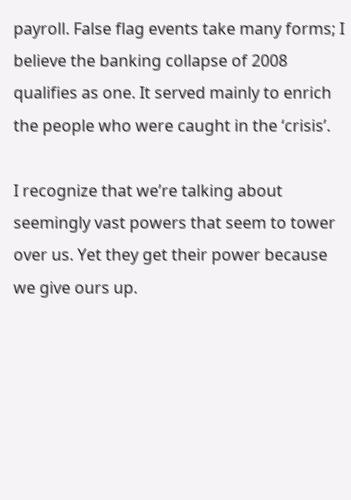payroll. False flag events take many forms; I believe the banking collapse of 2008 qualifies as one. It served mainly to enrich the people who were caught in the ‘crisis’.

I recognize that we’re talking about seemingly vast powers that seem to tower over us. Yet they get their power because we give ours up.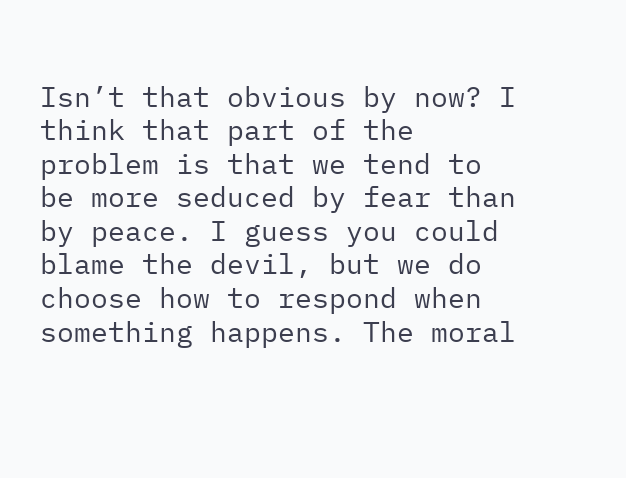Isn’t that obvious by now? I think that part of the problem is that we tend to be more seduced by fear than by peace. I guess you could blame the devil, but we do choose how to respond when something happens. The moral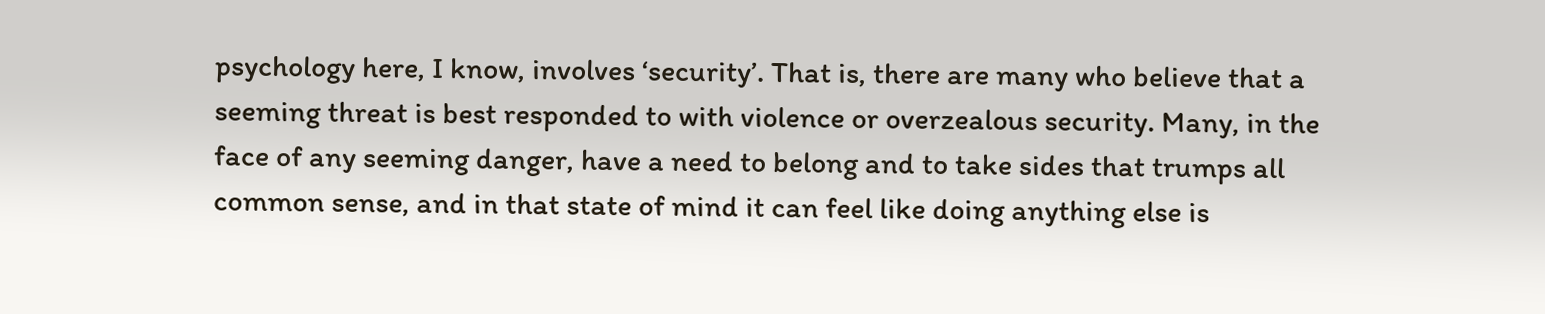psychology here, I know, involves ‘security’. That is, there are many who believe that a seeming threat is best responded to with violence or overzealous security. Many, in the face of any seeming danger, have a need to belong and to take sides that trumps all common sense, and in that state of mind it can feel like doing anything else is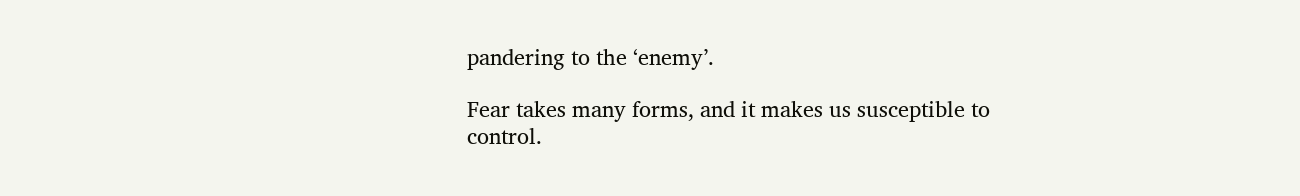pandering to the ‘enemy’.

Fear takes many forms, and it makes us susceptible to control.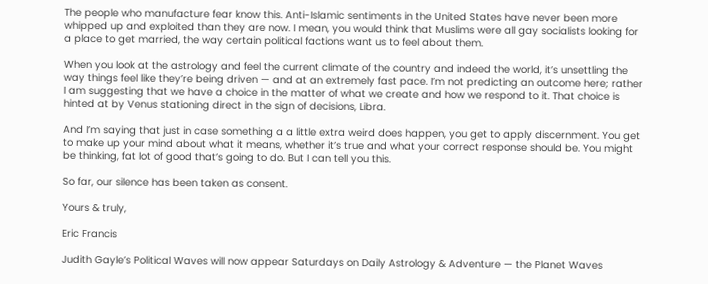The people who manufacture fear know this. Anti-Islamic sentiments in the United States have never been more whipped up and exploited than they are now. I mean, you would think that Muslims were all gay socialists looking for a place to get married, the way certain political factions want us to feel about them.

When you look at the astrology and feel the current climate of the country and indeed the world, it’s unsettling the way things feel like they’re being driven — and at an extremely fast pace. I’m not predicting an outcome here; rather I am suggesting that we have a choice in the matter of what we create and how we respond to it. That choice is hinted at by Venus stationing direct in the sign of decisions, Libra.

And I’m saying that just in case something a a little extra weird does happen, you get to apply discernment. You get to make up your mind about what it means, whether it’s true and what your correct response should be. You might be thinking, fat lot of good that’s going to do. But I can tell you this.

So far, our silence has been taken as consent.

Yours & truly,

Eric Francis

Judith Gayle’s Political Waves will now appear Saturdays on Daily Astrology & Adventure — the Planet Waves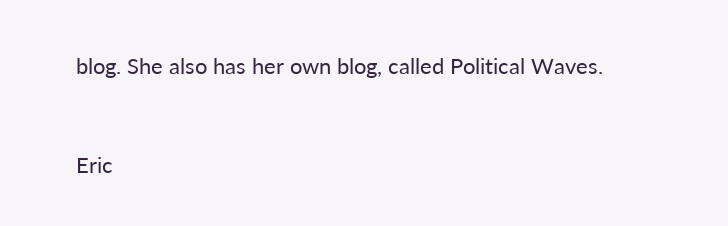blog. She also has her own blog, called Political Waves.


Eric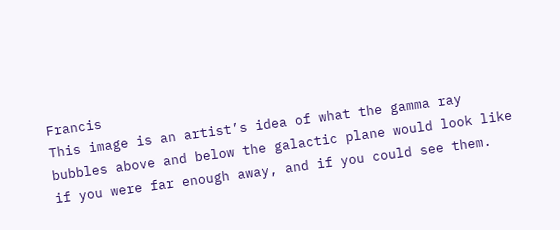Francis
This image is an artist’s idea of what the gamma ray bubbles above and below the galactic plane would look like if you were far enough away, and if you could see them.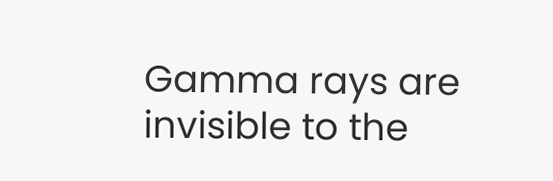Gamma rays are invisible to the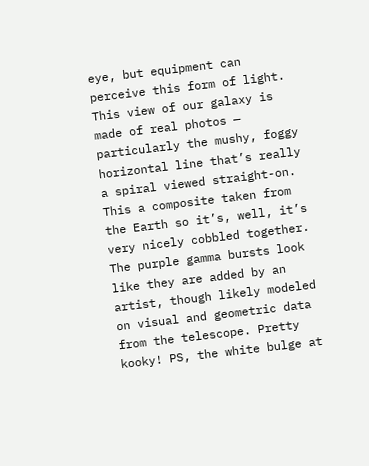eye, but equipment can perceive this form of light. This view of our galaxy is made of real photos — particularly the mushy, foggy horizontal line that’s really a spiral viewed straight-on. This a composite taken from the Earth so it’s, well, it’s very nicely cobbled together. The purple gamma bursts look like they are added by an artist, though likely modeled on visual and geometric data from the telescope. Pretty kooky! PS, the white bulge at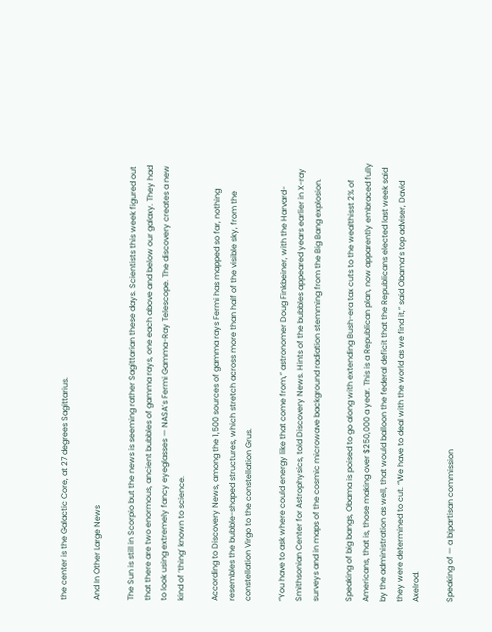the center is the Galactic Core, at 27 degrees Sagittarius.

And In Other Large News

The Sun is still in Scorpio but the news is seeming rather Sagittarian these days. Scientists this week figured out that there are two enormous, ancient bubbles of gamma rays, one each above and below our galaxy. They had to look using extremely fancy eyeglasses — NASA’s Fermi Gamma-Ray Telescope. The discovery creates a new kind of ‘thing’ known to science.

According to Discovery News, among the 1,500 sources of gamma rays Fermi has mapped so far, nothing resembles the bubble-shaped structures, which stretch across more than half of the visible sky, from the constellation Virgo to the constellation Grus.

“You have to ask where could energy like that come from,” astronomer Doug Finkbeiner, with the Harvard-Smithsonian Center for Astrophysics, told Discovery News. Hints of the bubbles appeared years earlier in X-ray surveys and in maps of the cosmic microwave background radiation stemming from the Big Bang explosion.

Speaking of big bangs, Obama is poised to go along with extending Bush-era tax cuts to the wealthisst 2% of Americans, that is, those making over $250,000 a year. This is a Republican plan, now apparently embraced fully by the administration as well, that would balloon the federal deficit that the Republicans elected last week said they were determined to cut. “We have to deal with the world as we find it,” said Obama’s top adviser, David Axelrod.

Speaking of — a bipartisan commission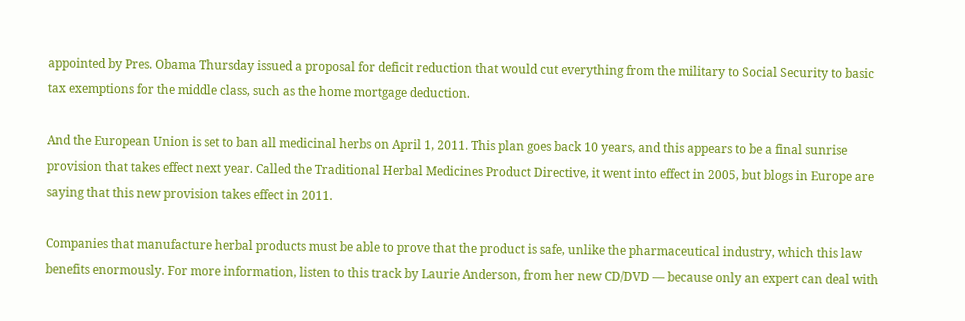appointed by Pres. Obama Thursday issued a proposal for deficit reduction that would cut everything from the military to Social Security to basic tax exemptions for the middle class, such as the home mortgage deduction.

And the European Union is set to ban all medicinal herbs on April 1, 2011. This plan goes back 10 years, and this appears to be a final sunrise provision that takes effect next year. Called the Traditional Herbal Medicines Product Directive, it went into effect in 2005, but blogs in Europe are saying that this new provision takes effect in 2011.

Companies that manufacture herbal products must be able to prove that the product is safe, unlike the pharmaceutical industry, which this law benefits enormously. For more information, listen to this track by Laurie Anderson, from her new CD/DVD — because only an expert can deal with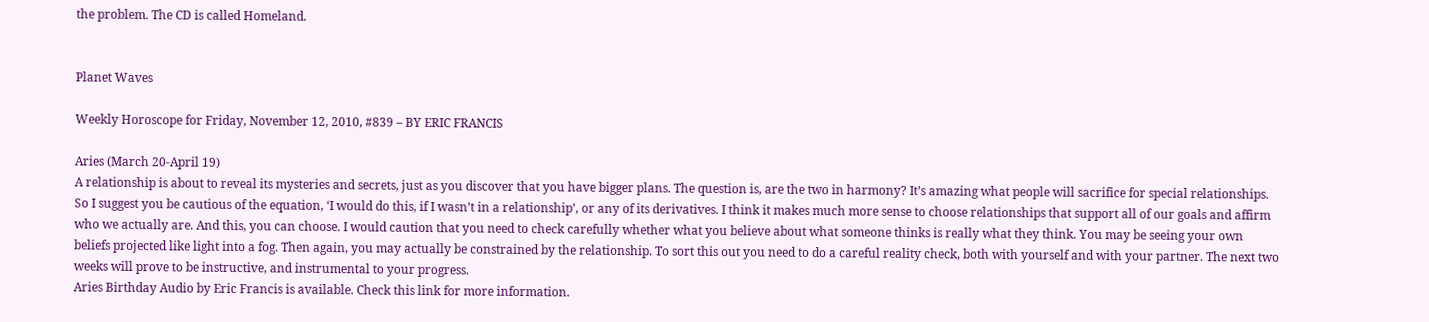the problem. The CD is called Homeland.


Planet Waves

Weekly Horoscope for Friday, November 12, 2010, #839 – BY ERIC FRANCIS

Aries (March 20-April 19)
A relationship is about to reveal its mysteries and secrets, just as you discover that you have bigger plans. The question is, are the two in harmony? It’s amazing what people will sacrifice for special relationships. So I suggest you be cautious of the equation, ‘I would do this, if I wasn’t in a relationship’, or any of its derivatives. I think it makes much more sense to choose relationships that support all of our goals and affirm who we actually are. And this, you can choose. I would caution that you need to check carefully whether what you believe about what someone thinks is really what they think. You may be seeing your own beliefs projected like light into a fog. Then again, you may actually be constrained by the relationship. To sort this out you need to do a careful reality check, both with yourself and with your partner. The next two weeks will prove to be instructive, and instrumental to your progress.
Aries Birthday Audio by Eric Francis is available. Check this link for more information.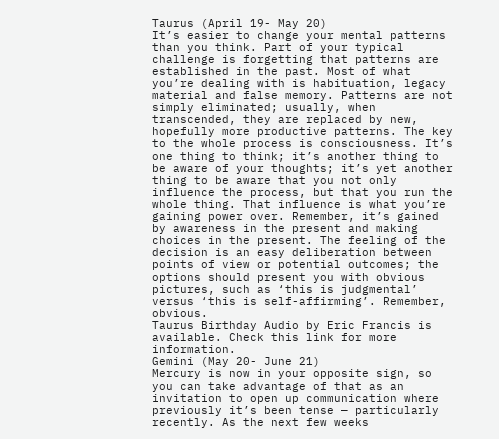Taurus (April 19- May 20)
It’s easier to change your mental patterns than you think. Part of your typical challenge is forgetting that patterns are established in the past. Most of what you’re dealing with is habituation, legacy material and false memory. Patterns are not simply eliminated; usually, when transcended, they are replaced by new, hopefully more productive patterns. The key to the whole process is consciousness. It’s one thing to think; it’s another thing to be aware of your thoughts; it’s yet another thing to be aware that you not only influence the process, but that you run the whole thing. That influence is what you’re gaining power over. Remember, it’s gained by awareness in the present and making choices in the present. The feeling of the decision is an easy deliberation between points of view or potential outcomes; the options should present you with obvious pictures, such as ‘this is judgmental’ versus ‘this is self-affirming’. Remember, obvious.
Taurus Birthday Audio by Eric Francis is available. Check this link for more information.
Gemini (May 20- June 21)
Mercury is now in your opposite sign, so you can take advantage of that as an invitation to open up communication where previously it’s been tense — particularly recently. As the next few weeks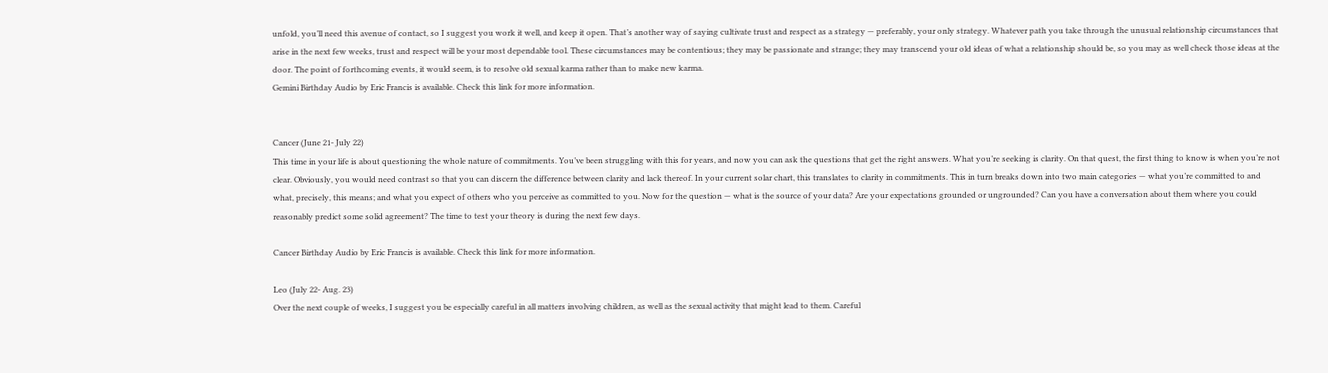unfold, you’ll need this avenue of contact, so I suggest you work it well, and keep it open. That’s another way of saying cultivate trust and respect as a strategy — preferably, your only strategy. Whatever path you take through the unusual relationship circumstances that arise in the next few weeks, trust and respect will be your most dependable tool. These circumstances may be contentious; they may be passionate and strange; they may transcend your old ideas of what a relationship should be, so you may as well check those ideas at the door. The point of forthcoming events, it would seem, is to resolve old sexual karma rather than to make new karma.
Gemini Birthday Audio by Eric Francis is available. Check this link for more information.


Cancer (June 21- July 22)
This time in your life is about questioning the whole nature of commitments. You’ve been struggling with this for years, and now you can ask the questions that get the right answers. What you’re seeking is clarity. On that quest, the first thing to know is when you’re not clear. Obviously, you would need contrast so that you can discern the difference between clarity and lack thereof. In your current solar chart, this translates to clarity in commitments. This in turn breaks down into two main categories — what you’re committed to and what, precisely, this means; and what you expect of others who you perceive as committed to you. Now for the question — what is the source of your data? Are your expectations grounded or ungrounded? Can you have a conversation about them where you could reasonably predict some solid agreement? The time to test your theory is during the next few days.

Cancer Birthday Audio by Eric Francis is available. Check this link for more information.

Leo (July 22- Aug. 23)
Over the next couple of weeks, I suggest you be especially careful in all matters involving children, as well as the sexual activity that might lead to them. Careful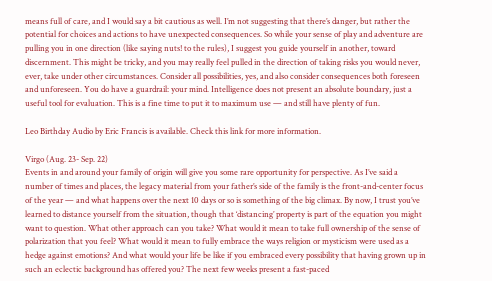means full of care, and I would say a bit cautious as well. I’m not suggesting that there’s danger, but rather the potential for choices and actions to have unexpected consequences. So while your sense of play and adventure are pulling you in one direction (like saying nuts! to the rules), I suggest you guide yourself in another, toward discernment. This might be tricky, and you may really feel pulled in the direction of taking risks you would never, ever, take under other circumstances. Consider all possibilities, yes, and also consider consequences both foreseen and unforeseen. You do have a guardrail: your mind. Intelligence does not present an absolute boundary, just a useful tool for evaluation. This is a fine time to put it to maximum use — and still have plenty of fun.

Leo Birthday Audio by Eric Francis is available. Check this link for more information.

Virgo (Aug. 23- Sep. 22)
Events in and around your family of origin will give you some rare opportunity for perspective. As I’ve said a number of times and places, the legacy material from your father’s side of the family is the front-and-center focus of the year — and what happens over the next 10 days or so is something of the big climax. By now, I trust you’ve learned to distance yourself from the situation, though that ‘distancing’ property is part of the equation you might want to question. What other approach can you take? What would it mean to take full ownership of the sense of polarization that you feel? What would it mean to fully embrace the ways religion or mysticism were used as a hedge against emotions? And what would your life be like if you embraced every possibility that having grown up in such an eclectic background has offered you? The next few weeks present a fast-paced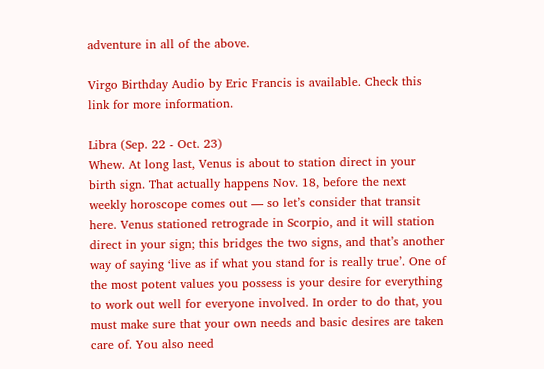adventure in all of the above.

Virgo Birthday Audio by Eric Francis is available. Check this link for more information.

Libra (Sep. 22 - Oct. 23)
Whew. At long last, Venus is about to station direct in your birth sign. That actually happens Nov. 18, before the next weekly horoscope comes out — so let’s consider that transit here. Venus stationed retrograde in Scorpio, and it will station direct in your sign; this bridges the two signs, and that’s another way of saying ‘live as if what you stand for is really true’. One of the most potent values you possess is your desire for everything to work out well for everyone involved. In order to do that, you must make sure that your own needs and basic desires are taken care of. You also need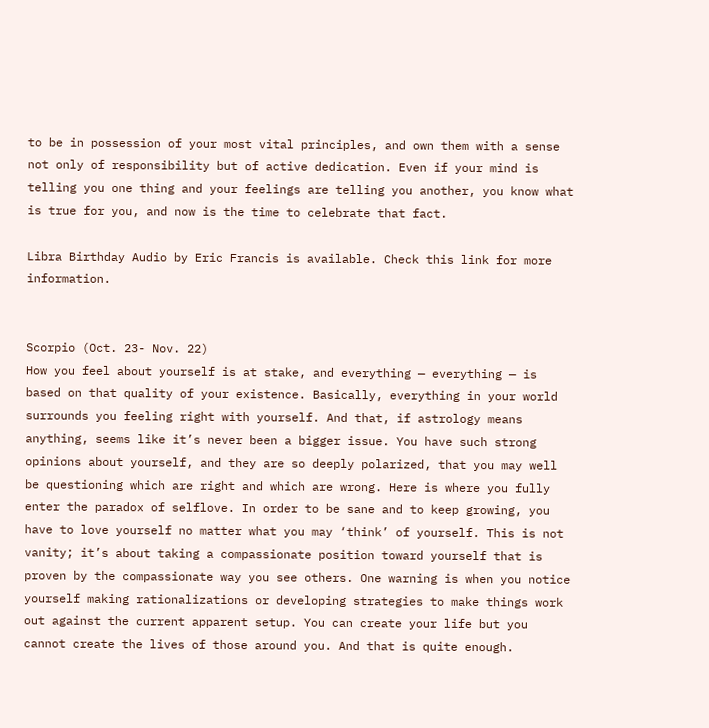to be in possession of your most vital principles, and own them with a sense not only of responsibility but of active dedication. Even if your mind is telling you one thing and your feelings are telling you another, you know what is true for you, and now is the time to celebrate that fact.

Libra Birthday Audio by Eric Francis is available. Check this link for more information.


Scorpio (Oct. 23- Nov. 22)
How you feel about yourself is at stake, and everything — everything — is based on that quality of your existence. Basically, everything in your world surrounds you feeling right with yourself. And that, if astrology means anything, seems like it’s never been a bigger issue. You have such strong opinions about yourself, and they are so deeply polarized, that you may well be questioning which are right and which are wrong. Here is where you fully enter the paradox of selflove. In order to be sane and to keep growing, you have to love yourself no matter what you may ‘think’ of yourself. This is not vanity; it’s about taking a compassionate position toward yourself that is proven by the compassionate way you see others. One warning is when you notice yourself making rationalizations or developing strategies to make things work out against the current apparent setup. You can create your life but you cannot create the lives of those around you. And that is quite enough.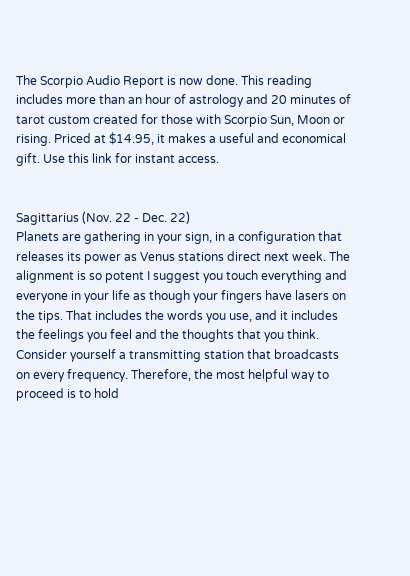The Scorpio Audio Report is now done. This reading includes more than an hour of astrology and 20 minutes of tarot custom created for those with Scorpio Sun, Moon or rising. Priced at $14.95, it makes a useful and economical gift. Use this link for instant access.


Sagittarius (Nov. 22 - Dec. 22)
Planets are gathering in your sign, in a configuration that releases its power as Venus stations direct next week. The alignment is so potent I suggest you touch everything and everyone in your life as though your fingers have lasers on the tips. That includes the words you use, and it includes the feelings you feel and the thoughts that you think. Consider yourself a transmitting station that broadcasts on every frequency. Therefore, the most helpful way to proceed is to hold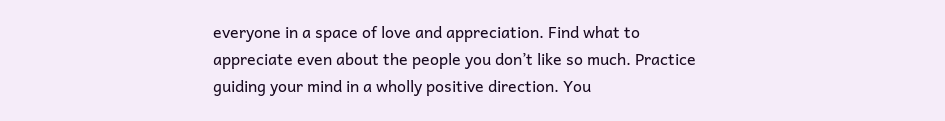everyone in a space of love and appreciation. Find what to appreciate even about the people you don’t like so much. Practice guiding your mind in a wholly positive direction. You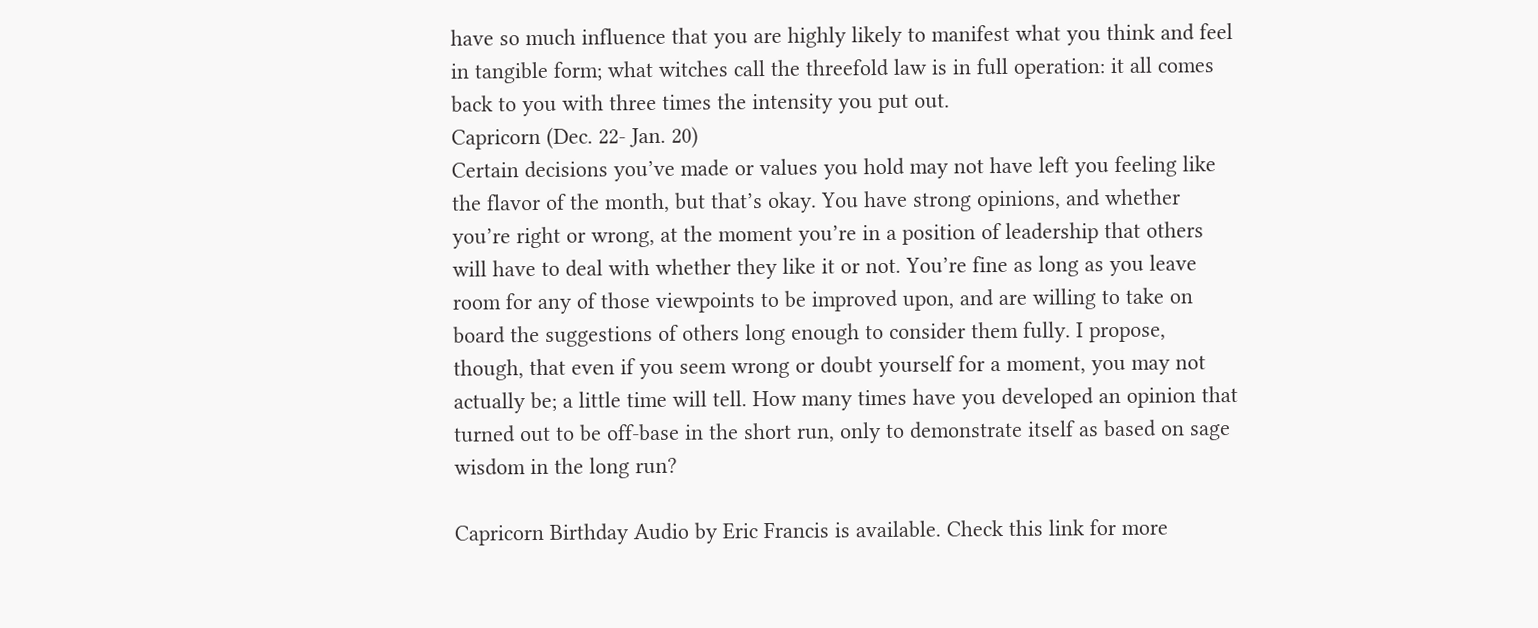have so much influence that you are highly likely to manifest what you think and feel in tangible form; what witches call the threefold law is in full operation: it all comes back to you with three times the intensity you put out.
Capricorn (Dec. 22- Jan. 20)
Certain decisions you’ve made or values you hold may not have left you feeling like the flavor of the month, but that’s okay. You have strong opinions, and whether you’re right or wrong, at the moment you’re in a position of leadership that others will have to deal with whether they like it or not. You’re fine as long as you leave room for any of those viewpoints to be improved upon, and are willing to take on board the suggestions of others long enough to consider them fully. I propose, though, that even if you seem wrong or doubt yourself for a moment, you may not actually be; a little time will tell. How many times have you developed an opinion that turned out to be off-base in the short run, only to demonstrate itself as based on sage wisdom in the long run?

Capricorn Birthday Audio by Eric Francis is available. Check this link for more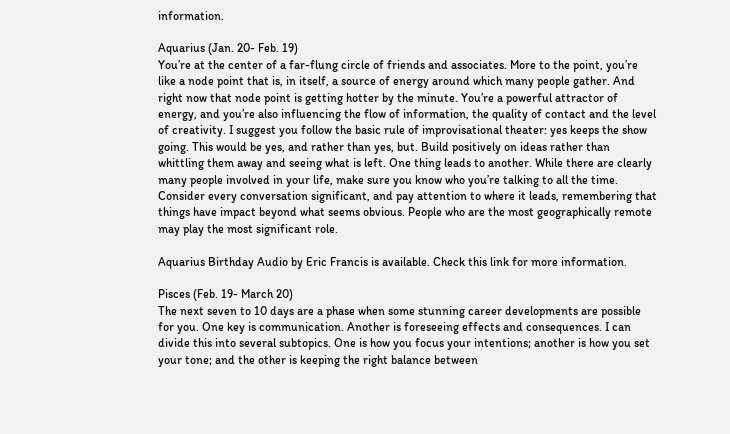information.

Aquarius (Jan. 20- Feb. 19)
You’re at the center of a far-flung circle of friends and associates. More to the point, you’re like a node point that is, in itself, a source of energy around which many people gather. And right now that node point is getting hotter by the minute. You’re a powerful attractor of energy, and you’re also influencing the flow of information, the quality of contact and the level of creativity. I suggest you follow the basic rule of improvisational theater: yes keeps the show going. This would be yes, and rather than yes, but. Build positively on ideas rather than whittling them away and seeing what is left. One thing leads to another. While there are clearly many people involved in your life, make sure you know who you’re talking to all the time. Consider every conversation significant, and pay attention to where it leads, remembering that things have impact beyond what seems obvious. People who are the most geographically remote may play the most significant role.

Aquarius Birthday Audio by Eric Francis is available. Check this link for more information.

Pisces (Feb. 19- March 20)
The next seven to 10 days are a phase when some stunning career developments are possible for you. One key is communication. Another is foreseeing effects and consequences. I can divide this into several subtopics. One is how you focus your intentions; another is how you set your tone; and the other is keeping the right balance between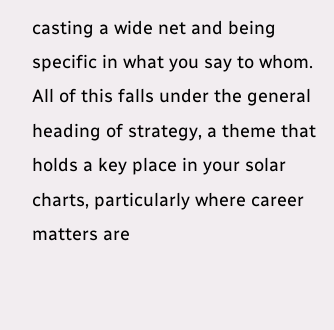casting a wide net and being specific in what you say to whom. All of this falls under the general heading of strategy, a theme that holds a key place in your solar charts, particularly where career matters are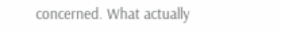concerned. What actually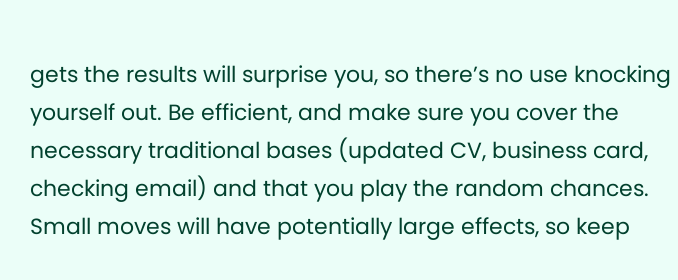gets the results will surprise you, so there’s no use knocking yourself out. Be efficient, and make sure you cover the necessary traditional bases (updated CV, business card, checking email) and that you play the random chances. Small moves will have potentially large effects, so keep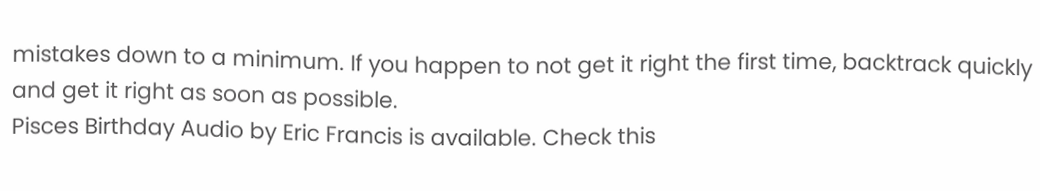mistakes down to a minimum. If you happen to not get it right the first time, backtrack quickly and get it right as soon as possible.
Pisces Birthday Audio by Eric Francis is available. Check this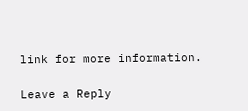link for more information.

Leave a Reply